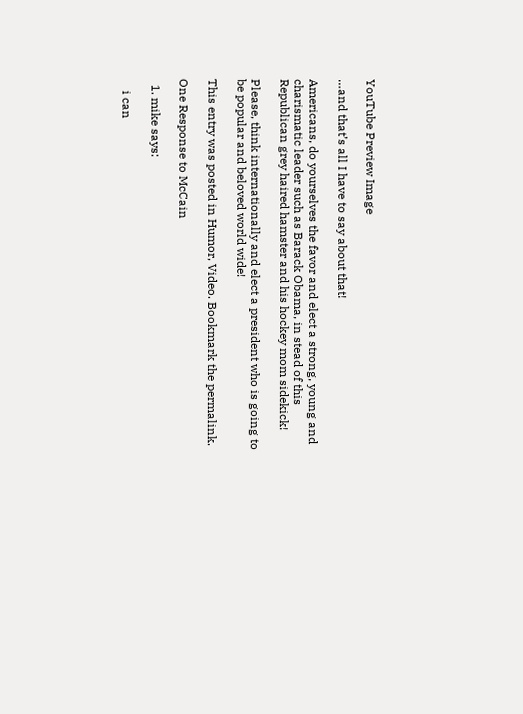YouTube Preview Image

…and that’s all I have to say about that!

Americans, do yourselves the favor and elect a strong, young and charismatic leader such as Barack Obama, in stead of this Republican grey haired hamster and his hockey mom sidekick!

Please, think internationally and elect a president who is going to be popular and beloved world wide!

This entry was posted in Humor, Video. Bookmark the permalink.

One Response to McCain

  1. mike says:

    i can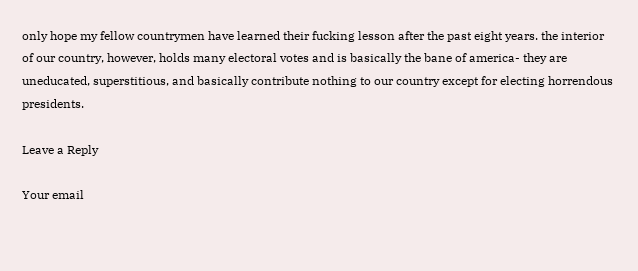only hope my fellow countrymen have learned their fucking lesson after the past eight years. the interior of our country, however, holds many electoral votes and is basically the bane of america- they are uneducated, superstitious, and basically contribute nothing to our country except for electing horrendous presidents.

Leave a Reply

Your email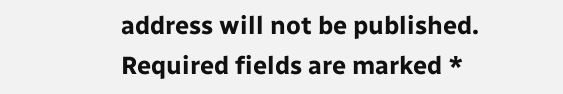address will not be published. Required fields are marked *